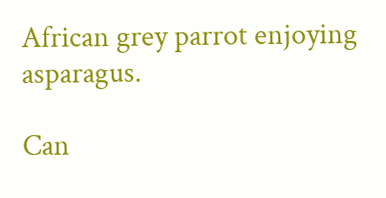African grey parrot enjoying asparagus.

Can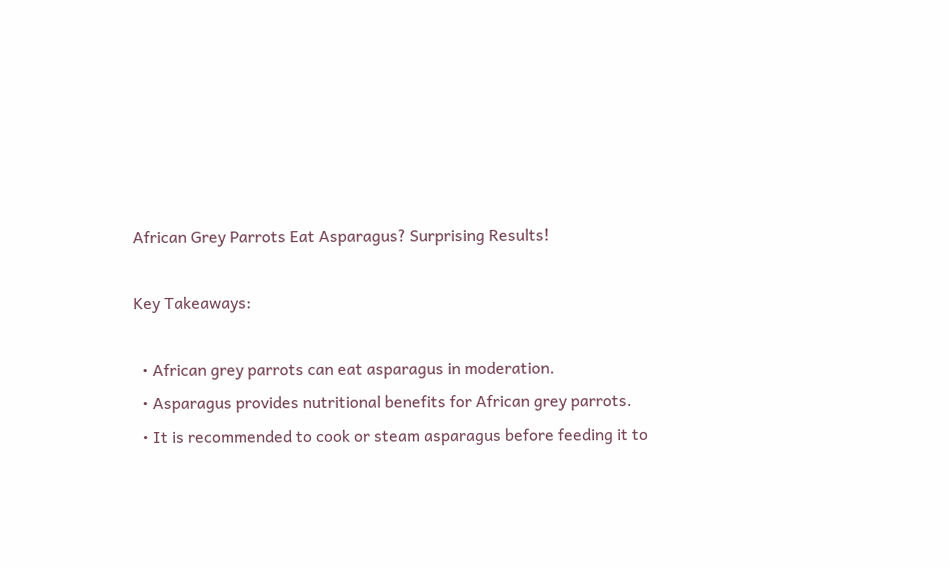African Grey Parrots Eat Asparagus? Surprising Results!

Key Takeaways:

  • African grey parrots can eat asparagus in moderation.
  • Asparagus provides nutritional benefits for African grey parrots.
  • It is recommended to cook or steam asparagus before feeding it to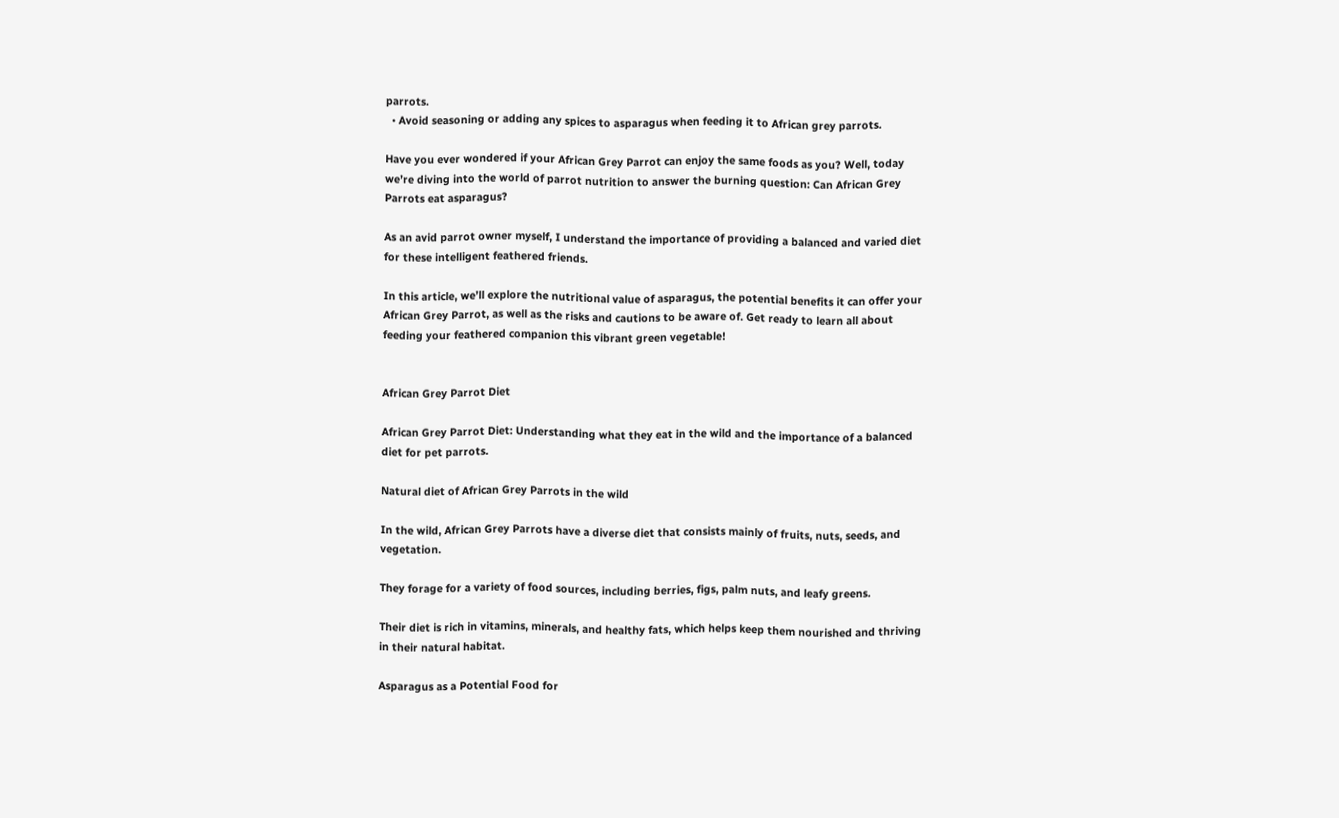parrots.
  • Avoid seasoning or adding any spices to asparagus when feeding it to African grey parrots.

Have you ever wondered if your African Grey Parrot can enjoy the same foods as you? Well, today we’re diving into the world of parrot nutrition to answer the burning question: Can African Grey Parrots eat asparagus?

As an avid parrot owner myself, I understand the importance of providing a balanced and varied diet for these intelligent feathered friends.

In this article, we’ll explore the nutritional value of asparagus, the potential benefits it can offer your African Grey Parrot, as well as the risks and cautions to be aware of. Get ready to learn all about feeding your feathered companion this vibrant green vegetable!


African Grey Parrot Diet

African Grey Parrot Diet: Understanding what they eat in the wild and the importance of a balanced diet for pet parrots.

Natural diet of African Grey Parrots in the wild

In the wild, African Grey Parrots have a diverse diet that consists mainly of fruits, nuts, seeds, and vegetation.

They forage for a variety of food sources, including berries, figs, palm nuts, and leafy greens.

Their diet is rich in vitamins, minerals, and healthy fats, which helps keep them nourished and thriving in their natural habitat.

Asparagus as a Potential Food for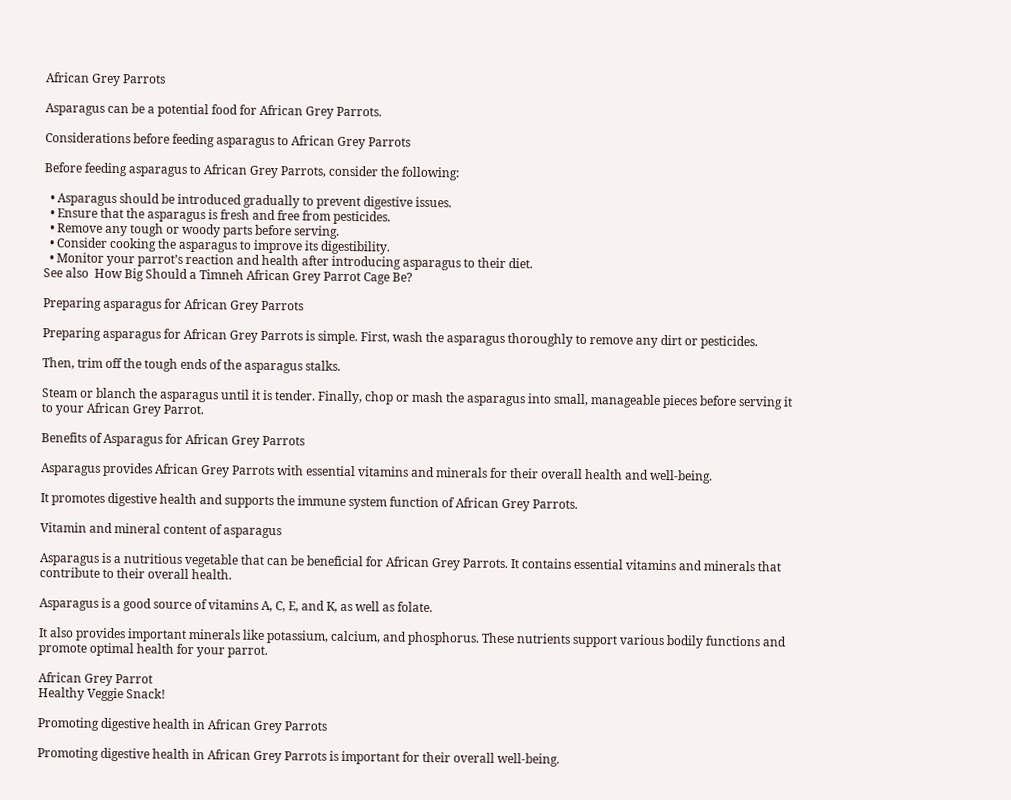African Grey Parrots

Asparagus can be a potential food for African Grey Parrots.

Considerations before feeding asparagus to African Grey Parrots

Before feeding asparagus to African Grey Parrots, consider the following:

  • Asparagus should be introduced gradually to prevent digestive issues.
  • Ensure that the asparagus is fresh and free from pesticides.
  • Remove any tough or woody parts before serving.
  • Consider cooking the asparagus to improve its digestibility.
  • Monitor your parrot’s reaction and health after introducing asparagus to their diet.
See also  How Big Should a Timneh African Grey Parrot Cage Be?

Preparing asparagus for African Grey Parrots

Preparing asparagus for African Grey Parrots is simple. First, wash the asparagus thoroughly to remove any dirt or pesticides.

Then, trim off the tough ends of the asparagus stalks.

Steam or blanch the asparagus until it is tender. Finally, chop or mash the asparagus into small, manageable pieces before serving it to your African Grey Parrot.

Benefits of Asparagus for African Grey Parrots

Asparagus provides African Grey Parrots with essential vitamins and minerals for their overall health and well-being.

It promotes digestive health and supports the immune system function of African Grey Parrots.

Vitamin and mineral content of asparagus

Asparagus is a nutritious vegetable that can be beneficial for African Grey Parrots. It contains essential vitamins and minerals that contribute to their overall health.

Asparagus is a good source of vitamins A, C, E, and K, as well as folate.

It also provides important minerals like potassium, calcium, and phosphorus. These nutrients support various bodily functions and promote optimal health for your parrot.

African Grey Parrot
Healthy Veggie Snack!

Promoting digestive health in African Grey Parrots

Promoting digestive health in African Grey Parrots is important for their overall well-being.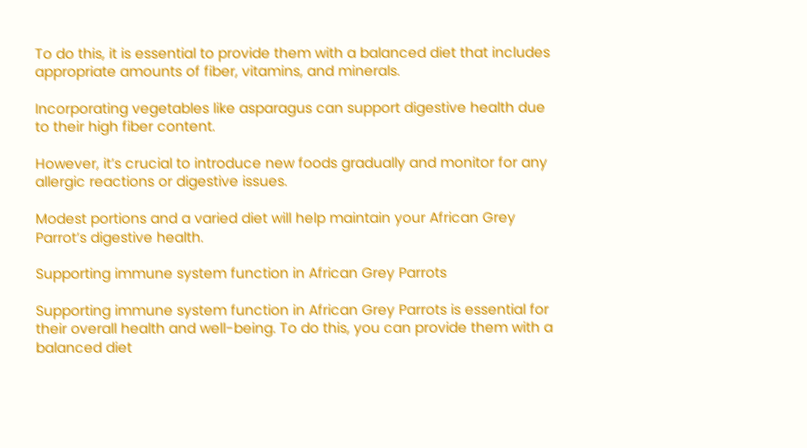To do this, it is essential to provide them with a balanced diet that includes appropriate amounts of fiber, vitamins, and minerals.

Incorporating vegetables like asparagus can support digestive health due to their high fiber content.

However, it’s crucial to introduce new foods gradually and monitor for any allergic reactions or digestive issues.

Modest portions and a varied diet will help maintain your African Grey Parrot’s digestive health.

Supporting immune system function in African Grey Parrots

Supporting immune system function in African Grey Parrots is essential for their overall health and well-being. To do this, you can provide them with a balanced diet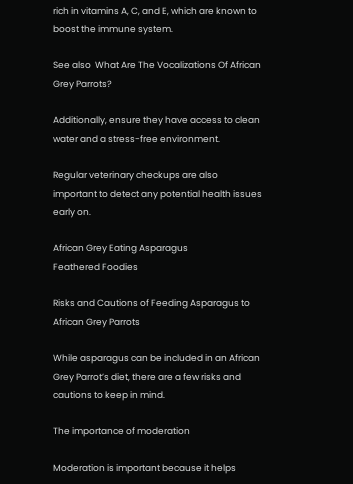rich in vitamins A, C, and E, which are known to boost the immune system.

See also  What Are The Vocalizations Of African Grey Parrots?

Additionally, ensure they have access to clean water and a stress-free environment.

Regular veterinary checkups are also important to detect any potential health issues early on.

African Grey Eating Asparagus
Feathered Foodies

Risks and Cautions of Feeding Asparagus to African Grey Parrots

While asparagus can be included in an African Grey Parrot’s diet, there are a few risks and cautions to keep in mind.

The importance of moderation

Moderation is important because it helps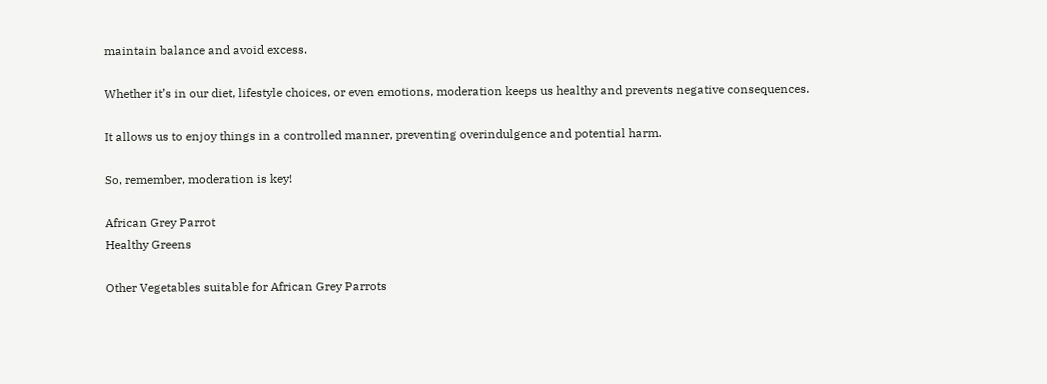maintain balance and avoid excess.

Whether it’s in our diet, lifestyle choices, or even emotions, moderation keeps us healthy and prevents negative consequences.

It allows us to enjoy things in a controlled manner, preventing overindulgence and potential harm.

So, remember, moderation is key!

African Grey Parrot
Healthy Greens

Other Vegetables suitable for African Grey Parrots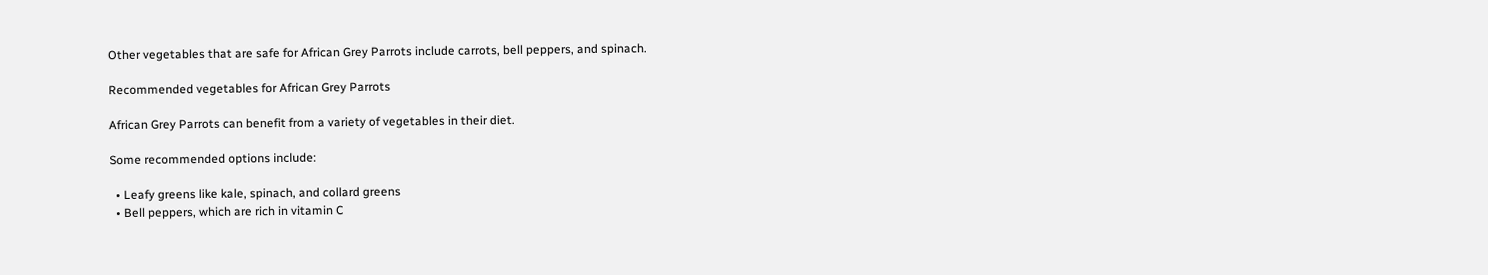Other vegetables that are safe for African Grey Parrots include carrots, bell peppers, and spinach.

Recommended vegetables for African Grey Parrots

African Grey Parrots can benefit from a variety of vegetables in their diet.

Some recommended options include:

  • Leafy greens like kale, spinach, and collard greens
  • Bell peppers, which are rich in vitamin C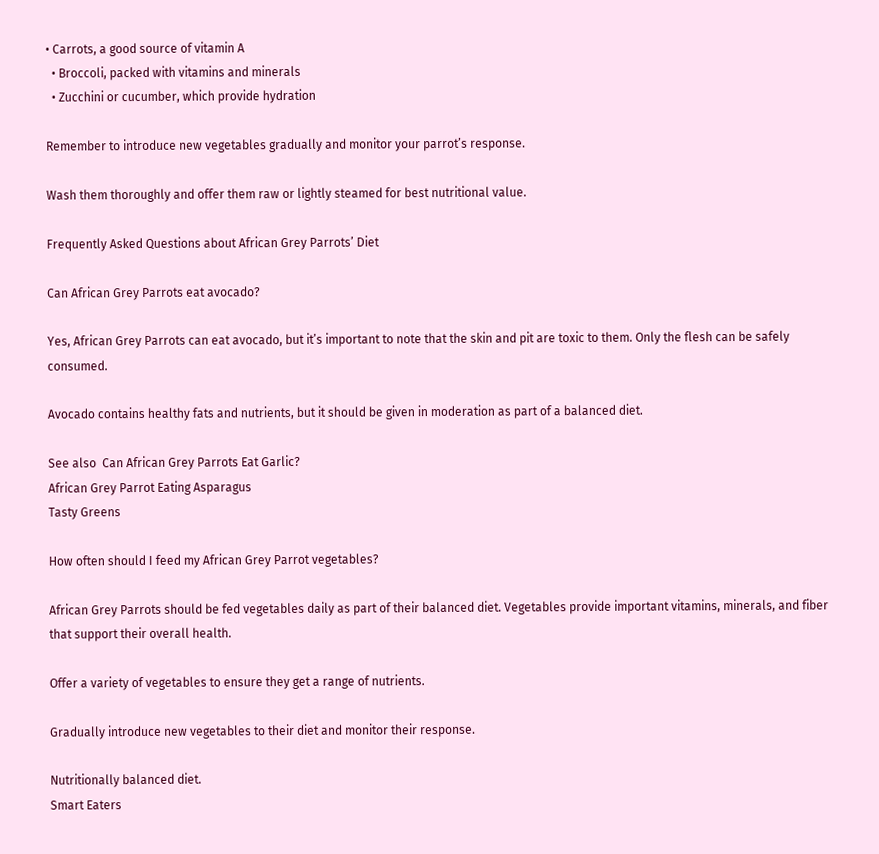• Carrots, a good source of vitamin A
  • Broccoli, packed with vitamins and minerals
  • Zucchini or cucumber, which provide hydration

Remember to introduce new vegetables gradually and monitor your parrot’s response.

Wash them thoroughly and offer them raw or lightly steamed for best nutritional value.

Frequently Asked Questions about African Grey Parrots’ Diet

Can African Grey Parrots eat avocado?

Yes, African Grey Parrots can eat avocado, but it’s important to note that the skin and pit are toxic to them. Only the flesh can be safely consumed.

Avocado contains healthy fats and nutrients, but it should be given in moderation as part of a balanced diet.

See also  Can African Grey Parrots Eat Garlic?
African Grey Parrot Eating Asparagus
Tasty Greens

How often should I feed my African Grey Parrot vegetables?

African Grey Parrots should be fed vegetables daily as part of their balanced diet. Vegetables provide important vitamins, minerals, and fiber that support their overall health.

Offer a variety of vegetables to ensure they get a range of nutrients.

Gradually introduce new vegetables to their diet and monitor their response.

Nutritionally balanced diet.
Smart Eaters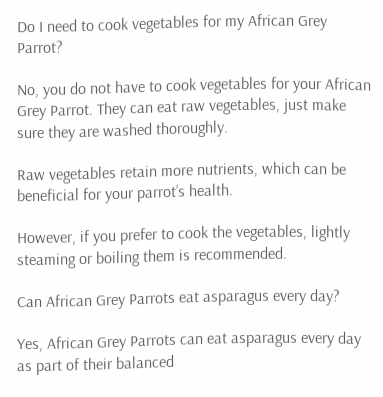Do I need to cook vegetables for my African Grey Parrot?

No, you do not have to cook vegetables for your African Grey Parrot. They can eat raw vegetables, just make sure they are washed thoroughly.

Raw vegetables retain more nutrients, which can be beneficial for your parrot’s health.

However, if you prefer to cook the vegetables, lightly steaming or boiling them is recommended.

Can African Grey Parrots eat asparagus every day?

Yes, African Grey Parrots can eat asparagus every day as part of their balanced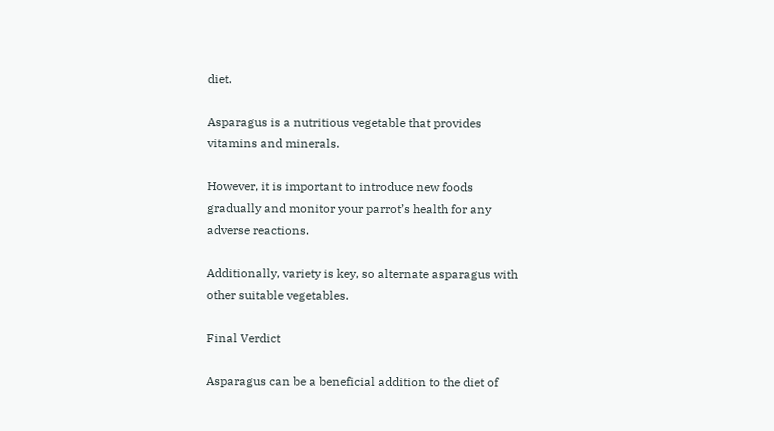diet.

Asparagus is a nutritious vegetable that provides vitamins and minerals.

However, it is important to introduce new foods gradually and monitor your parrot’s health for any adverse reactions.

Additionally, variety is key, so alternate asparagus with other suitable vegetables.

Final Verdict

Asparagus can be a beneficial addition to the diet of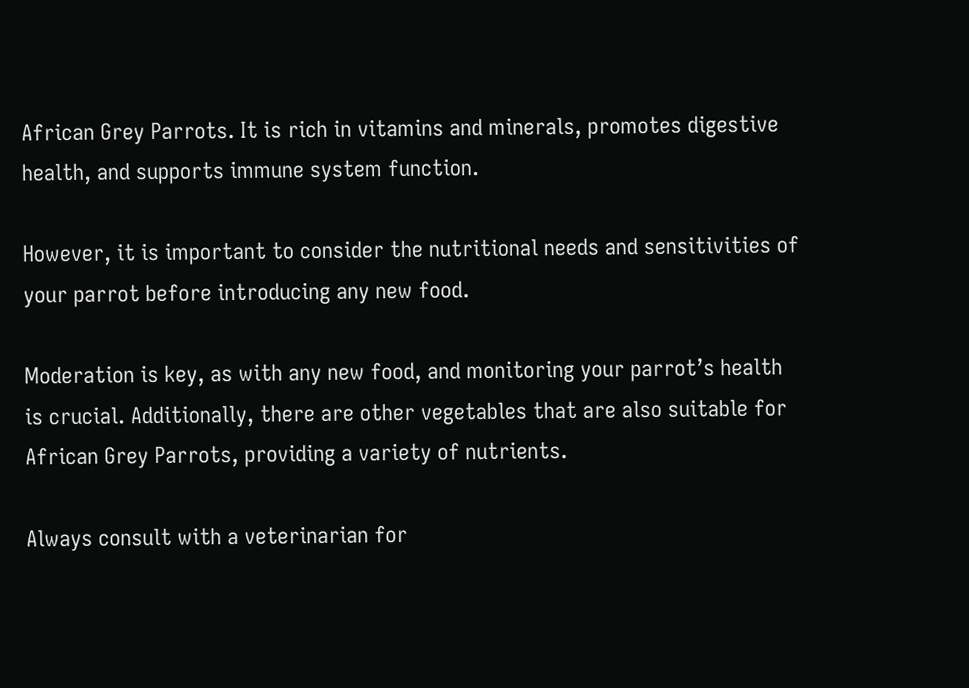African Grey Parrots. It is rich in vitamins and minerals, promotes digestive health, and supports immune system function.

However, it is important to consider the nutritional needs and sensitivities of your parrot before introducing any new food.

Moderation is key, as with any new food, and monitoring your parrot’s health is crucial. Additionally, there are other vegetables that are also suitable for African Grey Parrots, providing a variety of nutrients.

Always consult with a veterinarian for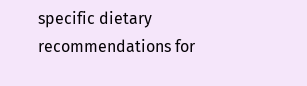specific dietary recommendations for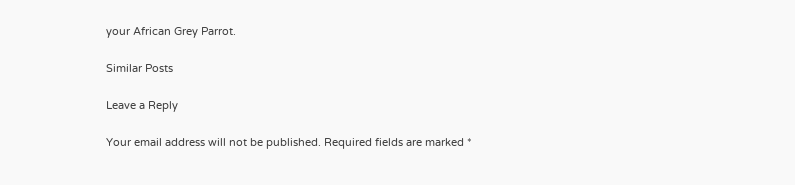your African Grey Parrot.

Similar Posts

Leave a Reply

Your email address will not be published. Required fields are marked *